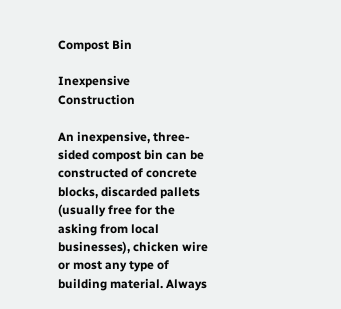Compost Bin

Inexpensive Construction

An inexpensive, three-sided compost bin can be constructed of concrete blocks, discarded pallets (usually free for the asking from local businesses), chicken wire or most any type of building material. Always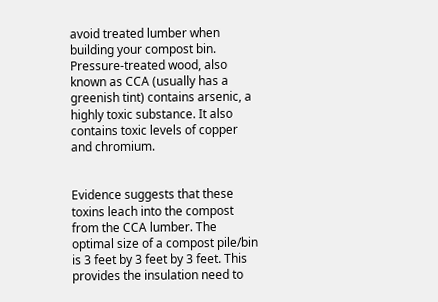avoid treated lumber when building your compost bin. Pressure-treated wood, also known as CCA (usually has a greenish tint) contains arsenic, a highly toxic substance. It also contains toxic levels of copper and chromium.


Evidence suggests that these toxins leach into the compost from the CCA lumber. The optimal size of a compost pile/bin is 3 feet by 3 feet by 3 feet. This provides the insulation need to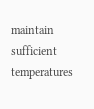maintain sufficient temperatures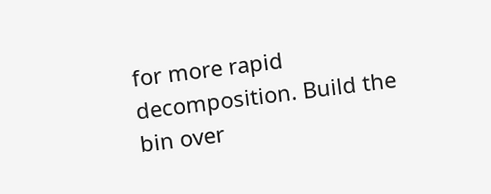for more rapid decomposition. Build the bin over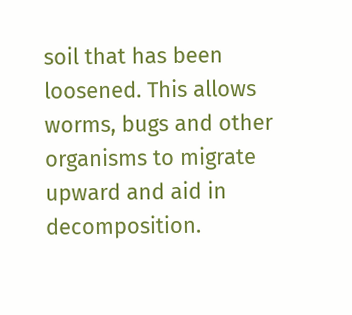soil that has been loosened. This allows worms, bugs and other organisms to migrate upward and aid in decomposition.